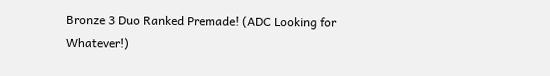Bronze 3 Duo Ranked Premade! (ADC Looking for Whatever!)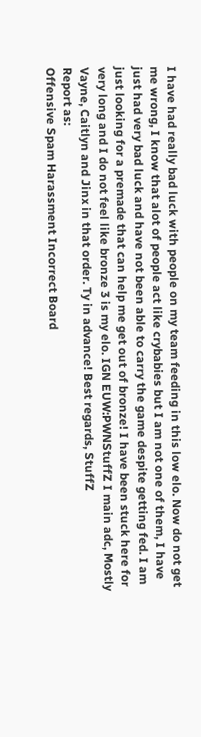I have had really bad luck with people on my team feeding in this low elo. Now do not get me wrong, I know that alot of people act like crybabies but I am not one of them, I have just had very bad luck and have not been able to carry the game despite getting fed. I am just looking for a premade that can help me get out of bronze! I have been stuck here for very long and I do not feel like bronze 3 is my elo. IGN EUW:PWNStuffZ I main adc, Mostly Vayne, Caitlyn and Jinx in that order. Ty in advance! Best regards, StuffZ
Report as:
Offensive Spam Harassment Incorrect Board